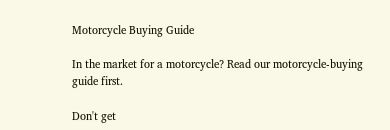Motorcycle Buying Guide

In the market for a motorcycle? Read our motorcycle-buying guide first.

Don't get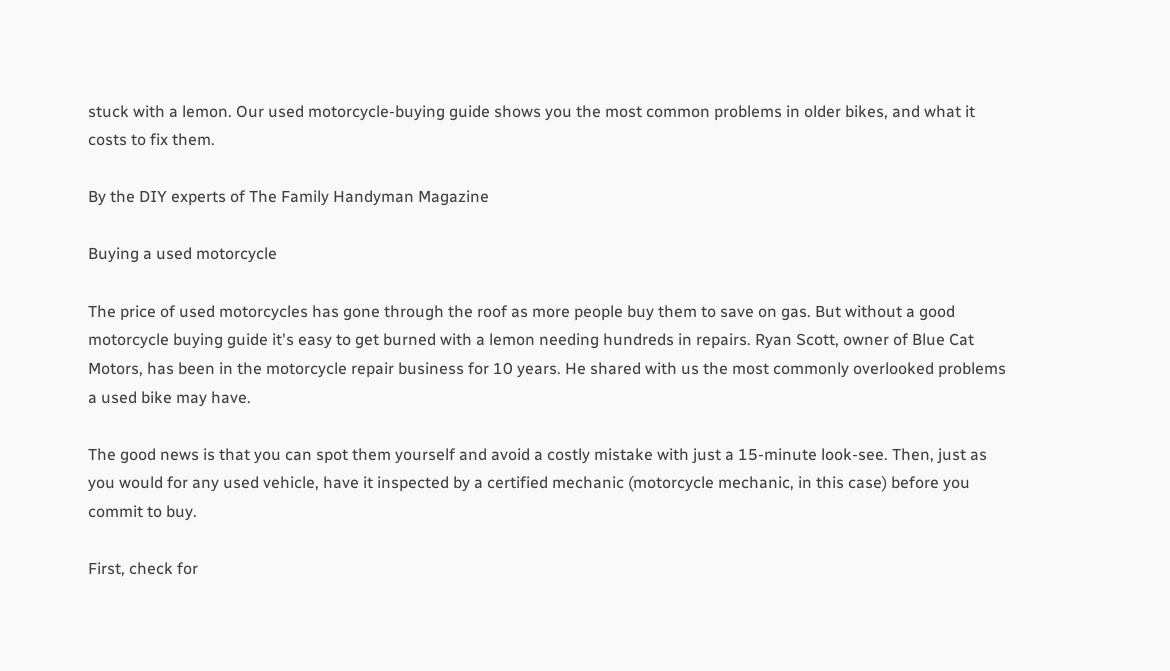stuck with a lemon. Our used motorcycle-buying guide shows you the most common problems in older bikes, and what it costs to fix them.

By the DIY experts of The Family Handyman Magazine

Buying a used motorcycle

The price of used motorcycles has gone through the roof as more people buy them to save on gas. But without a good motorcycle buying guide it's easy to get burned with a lemon needing hundreds in repairs. Ryan Scott, owner of Blue Cat Motors, has been in the motorcycle repair business for 10 years. He shared with us the most commonly overlooked problems a used bike may have.

The good news is that you can spot them yourself and avoid a costly mistake with just a 15-minute look-see. Then, just as you would for any used vehicle, have it inspected by a certified mechanic (motorcycle mechanic, in this case) before you commit to buy.

First, check for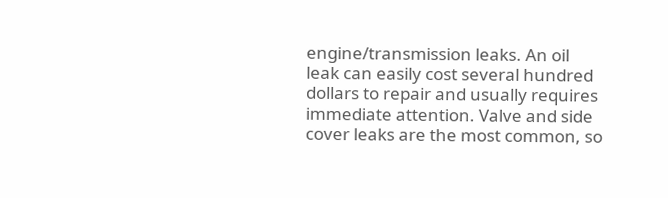engine/transmission leaks. An oil leak can easily cost several hundred dollars to repair and usually requires immediate attention. Valve and side cover leaks are the most common, so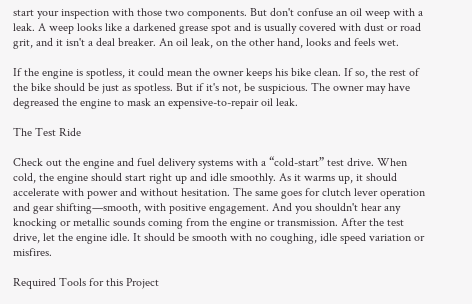start your inspection with those two components. But don't confuse an oil weep with a leak. A weep looks like a darkened grease spot and is usually covered with dust or road grit, and it isn't a deal breaker. An oil leak, on the other hand, looks and feels wet.

If the engine is spotless, it could mean the owner keeps his bike clean. If so, the rest of the bike should be just as spotless. But if it's not, be suspicious. The owner may have degreased the engine to mask an expensive-to-repair oil leak.

The Test Ride

Check out the engine and fuel delivery systems with a “cold-start” test drive. When cold, the engine should start right up and idle smoothly. As it warms up, it should accelerate with power and without hesitation. The same goes for clutch lever operation and gear shifting—smooth, with positive engagement. And you shouldn't hear any knocking or metallic sounds coming from the engine or transmission. After the test drive, let the engine idle. It should be smooth with no coughing, idle speed variation or misfires.

Required Tools for this Project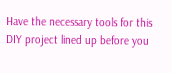Have the necessary tools for this DIY project lined up before you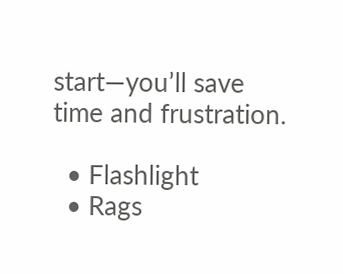start—you’ll save time and frustration.

  • Flashlight
  • Rags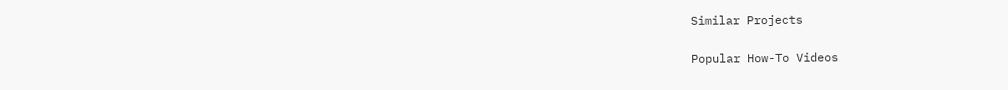Similar Projects

Popular How-To Videos